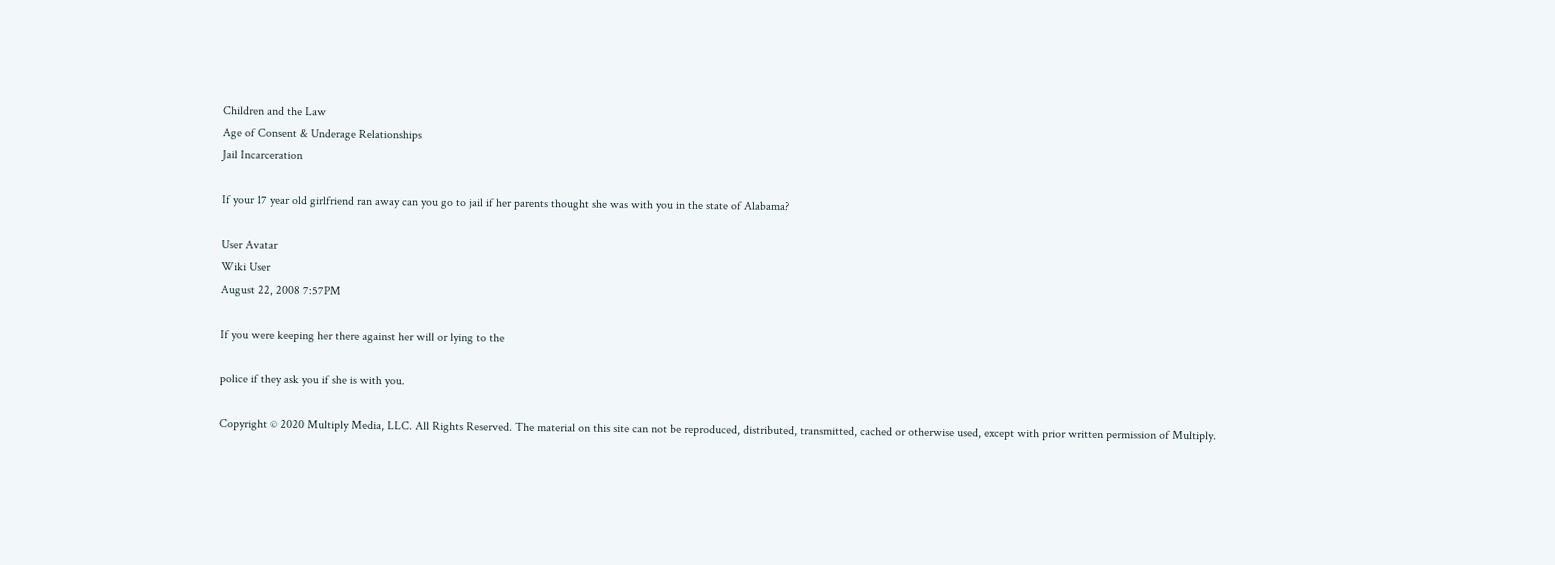Children and the Law
Age of Consent & Underage Relationships
Jail Incarceration

If your 17 year old girlfriend ran away can you go to jail if her parents thought she was with you in the state of Alabama?

User Avatar
Wiki User
August 22, 2008 7:57PM

If you were keeping her there against her will or lying to the

police if they ask you if she is with you.

Copyright © 2020 Multiply Media, LLC. All Rights Reserved. The material on this site can not be reproduced, distributed, transmitted, cached or otherwise used, except with prior written permission of Multiply.